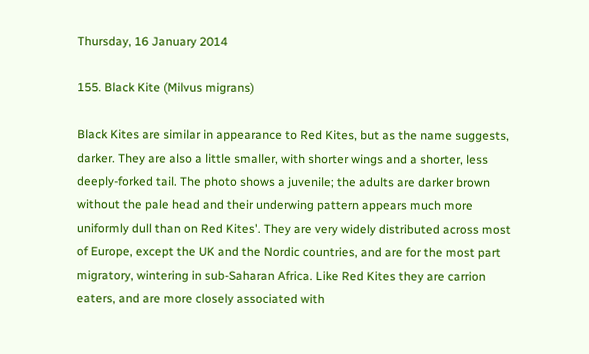Thursday, 16 January 2014

155. Black Kite (Milvus migrans)

Black Kites are similar in appearance to Red Kites, but as the name suggests, darker. They are also a little smaller, with shorter wings and a shorter, less deeply-forked tail. The photo shows a juvenile; the adults are darker brown without the pale head and their underwing pattern appears much more uniformly dull than on Red Kites'. They are very widely distributed across most of Europe, except the UK and the Nordic countries, and are for the most part migratory, wintering in sub-Saharan Africa. Like Red Kites they are carrion eaters, and are more closely associated with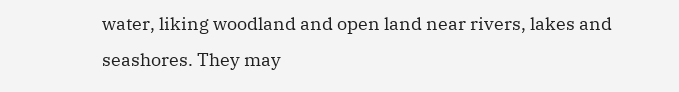water, liking woodland and open land near rivers, lakes and seashores. They may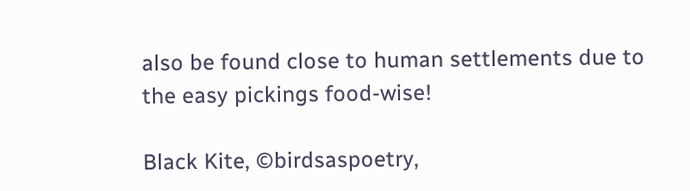also be found close to human settlements due to the easy pickings food-wise!

Black Kite, ©birdsaspoetry,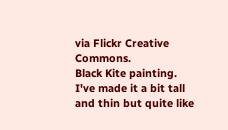via Flickr Creative Commons.
Black Kite painting.
I've made it a bit tall and thin but quite like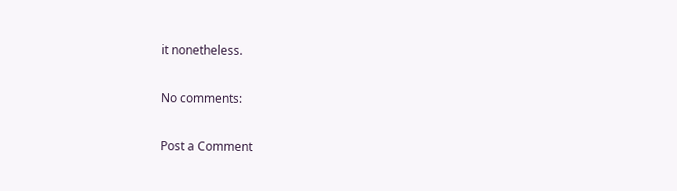it nonetheless.

No comments:

Post a Comment